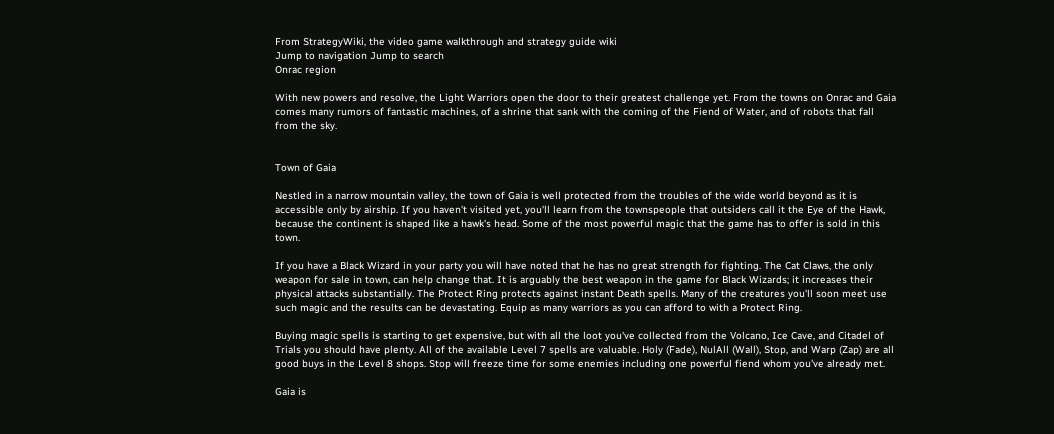From StrategyWiki, the video game walkthrough and strategy guide wiki
Jump to navigation Jump to search
Onrac region

With new powers and resolve, the Light Warriors open the door to their greatest challenge yet. From the towns on Onrac and Gaia comes many rumors of fantastic machines, of a shrine that sank with the coming of the Fiend of Water, and of robots that fall from the sky.


Town of Gaia

Nestled in a narrow mountain valley, the town of Gaia is well protected from the troubles of the wide world beyond as it is accessible only by airship. If you haven't visited yet, you'll learn from the townspeople that outsiders call it the Eye of the Hawk, because the continent is shaped like a hawk's head. Some of the most powerful magic that the game has to offer is sold in this town.

If you have a Black Wizard in your party you will have noted that he has no great strength for fighting. The Cat Claws, the only weapon for sale in town, can help change that. It is arguably the best weapon in the game for Black Wizards; it increases their physical attacks substantially. The Protect Ring protects against instant Death spells. Many of the creatures you'll soon meet use such magic and the results can be devastating. Equip as many warriors as you can afford to with a Protect Ring.

Buying magic spells is starting to get expensive, but with all the loot you've collected from the Volcano, Ice Cave, and Citadel of Trials you should have plenty. All of the available Level 7 spells are valuable. Holy (Fade), NulAll (Wall), Stop, and Warp (Zap) are all good buys in the Level 8 shops. Stop will freeze time for some enemies including one powerful fiend whom you've already met.

Gaia is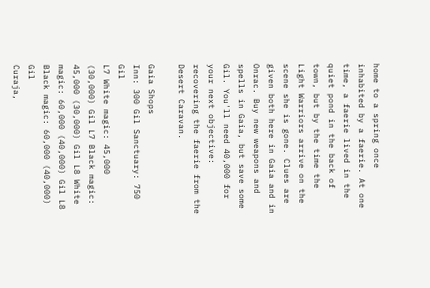home to a spring once inhabited by a faerie. At one time, a faerie lived in the quiet pond in the back of town, but by the time the Light Warriors arrive on the scene she is gone. Clues are given both here in Gaia and in Onrac. Buy new weapons and spells in Gaia, but save some Gil. You'll need 40,000 for your next objective: recovering the faerie from the Desert Caravan.

Gaia Shops
Inn: 300 Gil Sanctuary: 750 Gil
L7 White magic: 45,000 (30,000) Gil L7 Black magic: 45,000 (30,000) Gil L8 White magic: 60,000 (40,000) Gil L8 Black magic: 60,000 (40,000) Gil
Curaja,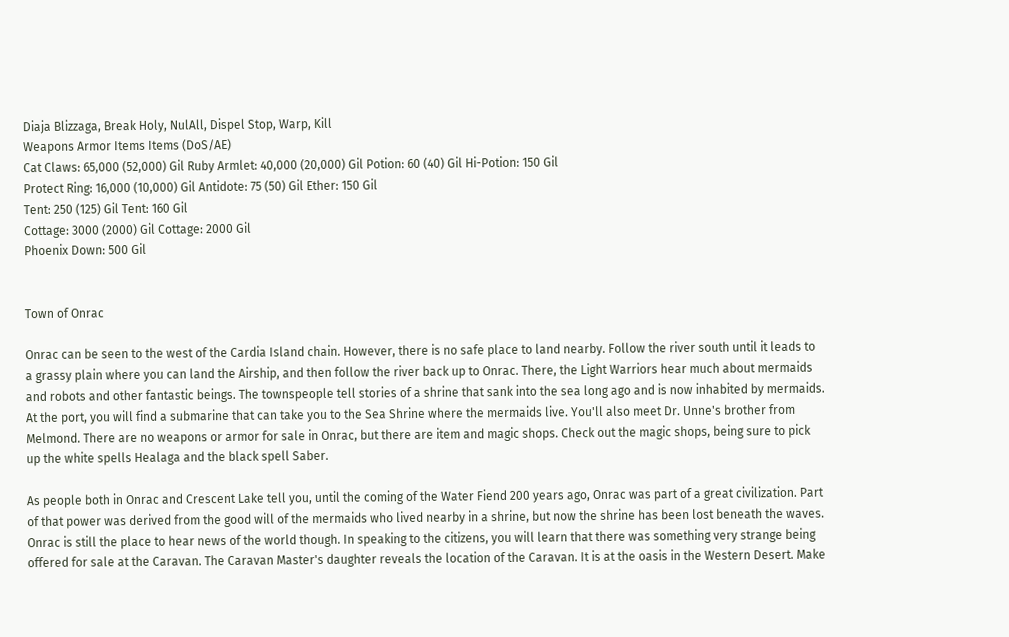Diaja Blizzaga, Break Holy, NulAll, Dispel Stop, Warp, Kill
Weapons Armor Items Items (DoS/AE)
Cat Claws: 65,000 (52,000) Gil Ruby Armlet: 40,000 (20,000) Gil Potion: 60 (40) Gil Hi-Potion: 150 Gil
Protect Ring: 16,000 (10,000) Gil Antidote: 75 (50) Gil Ether: 150 Gil
Tent: 250 (125) Gil Tent: 160 Gil
Cottage: 3000 (2000) Gil Cottage: 2000 Gil
Phoenix Down: 500 Gil


Town of Onrac

Onrac can be seen to the west of the Cardia Island chain. However, there is no safe place to land nearby. Follow the river south until it leads to a grassy plain where you can land the Airship, and then follow the river back up to Onrac. There, the Light Warriors hear much about mermaids and robots and other fantastic beings. The townspeople tell stories of a shrine that sank into the sea long ago and is now inhabited by mermaids. At the port, you will find a submarine that can take you to the Sea Shrine where the mermaids live. You'll also meet Dr. Unne's brother from Melmond. There are no weapons or armor for sale in Onrac, but there are item and magic shops. Check out the magic shops, being sure to pick up the white spells Healaga and the black spell Saber.

As people both in Onrac and Crescent Lake tell you, until the coming of the Water Fiend 200 years ago, Onrac was part of a great civilization. Part of that power was derived from the good will of the mermaids who lived nearby in a shrine, but now the shrine has been lost beneath the waves. Onrac is still the place to hear news of the world though. In speaking to the citizens, you will learn that there was something very strange being offered for sale at the Caravan. The Caravan Master's daughter reveals the location of the Caravan. It is at the oasis in the Western Desert. Make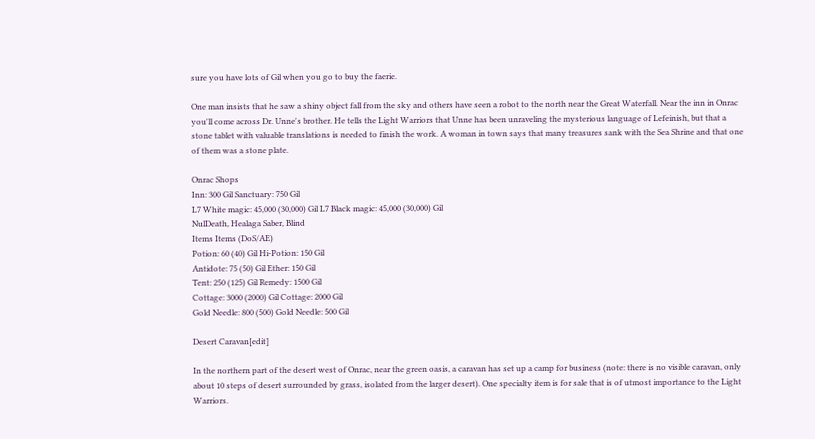sure you have lots of Gil when you go to buy the faerie.

One man insists that he saw a shiny object fall from the sky and others have seen a robot to the north near the Great Waterfall. Near the inn in Onrac you'll come across Dr. Unne's brother. He tells the Light Warriors that Unne has been unraveling the mysterious language of Lefeinish, but that a stone tablet with valuable translations is needed to finish the work. A woman in town says that many treasures sank with the Sea Shrine and that one of them was a stone plate.

Onrac Shops
Inn: 300 Gil Sanctuary: 750 Gil
L7 White magic: 45,000 (30,000) Gil L7 Black magic: 45,000 (30,000) Gil
NulDeath, Healaga Saber, Blind
Items Items (DoS/AE)
Potion: 60 (40) Gil Hi-Potion: 150 Gil
Antidote: 75 (50) Gil Ether: 150 Gil
Tent: 250 (125) Gil Remedy: 1500 Gil
Cottage: 3000 (2000) Gil Cottage: 2000 Gil
Gold Needle: 800 (500) Gold Needle: 500 Gil

Desert Caravan[edit]

In the northern part of the desert west of Onrac, near the green oasis, a caravan has set up a camp for business (note: there is no visible caravan, only about 10 steps of desert surrounded by grass, isolated from the larger desert). One specialty item is for sale that is of utmost importance to the Light Warriors.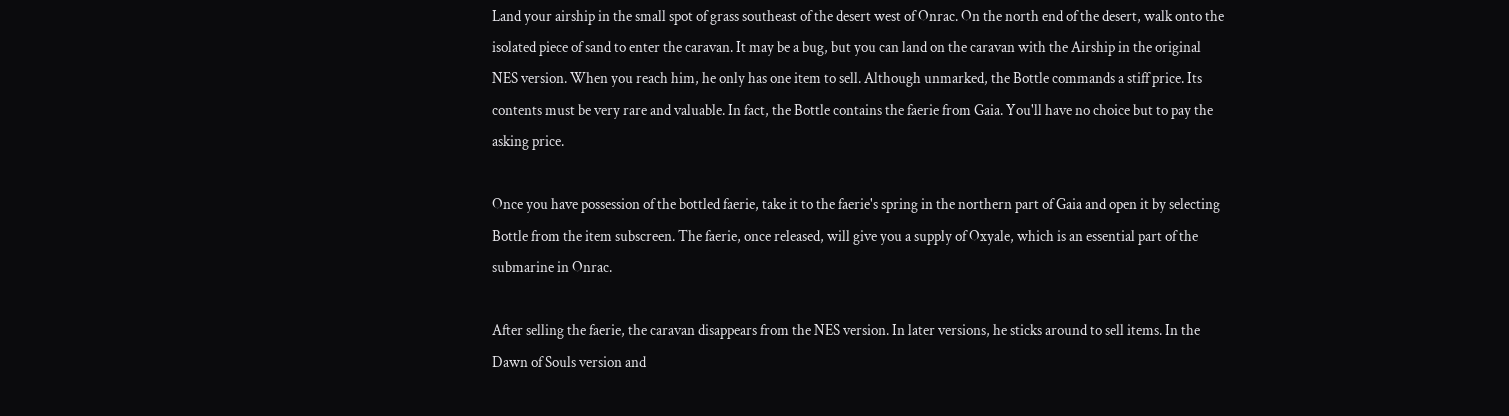Land your airship in the small spot of grass southeast of the desert west of Onrac. On the north end of the desert, walk onto the isolated piece of sand to enter the caravan. It may be a bug, but you can land on the caravan with the Airship in the original NES version. When you reach him, he only has one item to sell. Although unmarked, the Bottle commands a stiff price. Its contents must be very rare and valuable. In fact, the Bottle contains the faerie from Gaia. You'll have no choice but to pay the asking price.

Once you have possession of the bottled faerie, take it to the faerie's spring in the northern part of Gaia and open it by selecting Bottle from the item subscreen. The faerie, once released, will give you a supply of Oxyale, which is an essential part of the submarine in Onrac.

After selling the faerie, the caravan disappears from the NES version. In later versions, he sticks around to sell items. In the Dawn of Souls version and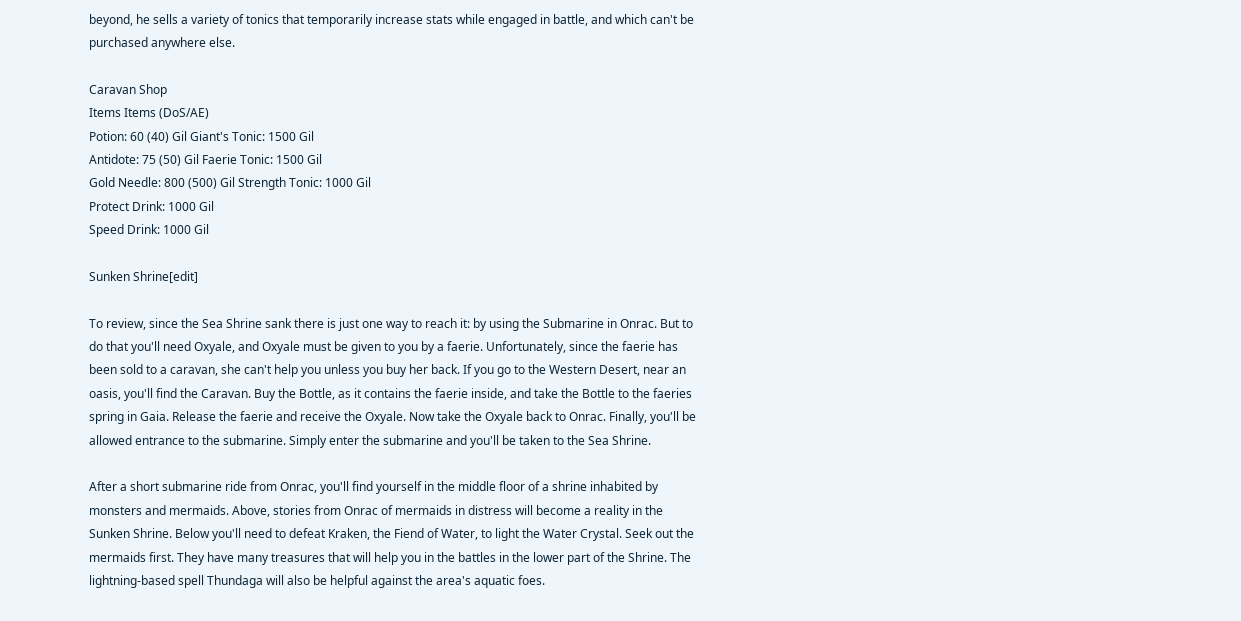beyond, he sells a variety of tonics that temporarily increase stats while engaged in battle, and which can't be purchased anywhere else.

Caravan Shop
Items Items (DoS/AE)
Potion: 60 (40) Gil Giant's Tonic: 1500 Gil
Antidote: 75 (50) Gil Faerie Tonic: 1500 Gil
Gold Needle: 800 (500) Gil Strength Tonic: 1000 Gil
Protect Drink: 1000 Gil
Speed Drink: 1000 Gil

Sunken Shrine[edit]

To review, since the Sea Shrine sank there is just one way to reach it: by using the Submarine in Onrac. But to do that you'll need Oxyale, and Oxyale must be given to you by a faerie. Unfortunately, since the faerie has been sold to a caravan, she can't help you unless you buy her back. If you go to the Western Desert, near an oasis, you'll find the Caravan. Buy the Bottle, as it contains the faerie inside, and take the Bottle to the faeries spring in Gaia. Release the faerie and receive the Oxyale. Now take the Oxyale back to Onrac. Finally, you'll be allowed entrance to the submarine. Simply enter the submarine and you'll be taken to the Sea Shrine.

After a short submarine ride from Onrac, you'll find yourself in the middle floor of a shrine inhabited by monsters and mermaids. Above, stories from Onrac of mermaids in distress will become a reality in the Sunken Shrine. Below you'll need to defeat Kraken, the Fiend of Water, to light the Water Crystal. Seek out the mermaids first. They have many treasures that will help you in the battles in the lower part of the Shrine. The lightning-based spell Thundaga will also be helpful against the area's aquatic foes.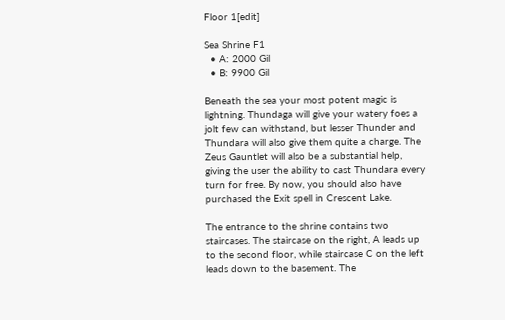Floor 1[edit]

Sea Shrine F1
  • A: 2000 Gil
  • B: 9900 Gil

Beneath the sea your most potent magic is lightning. Thundaga will give your watery foes a jolt few can withstand, but lesser Thunder and Thundara will also give them quite a charge. The Zeus Gauntlet will also be a substantial help, giving the user the ability to cast Thundara every turn for free. By now, you should also have purchased the Exit spell in Crescent Lake.

The entrance to the shrine contains two staircases. The staircase on the right, A leads up to the second floor, while staircase C on the left leads down to the basement. The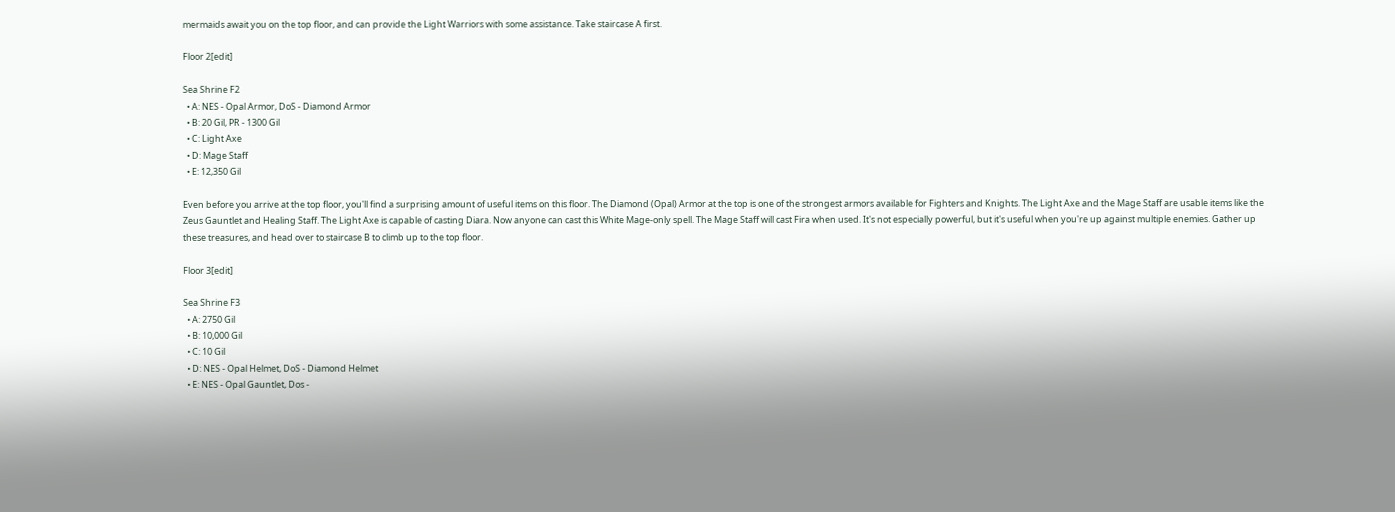mermaids await you on the top floor, and can provide the Light Warriors with some assistance. Take staircase A first.

Floor 2[edit]

Sea Shrine F2
  • A: NES - Opal Armor, DoS - Diamond Armor
  • B: 20 Gil, PR - 1300 Gil
  • C: Light Axe
  • D: Mage Staff
  • E: 12,350 Gil

Even before you arrive at the top floor, you'll find a surprising amount of useful items on this floor. The Diamond (Opal) Armor at the top is one of the strongest armors available for Fighters and Knights. The Light Axe and the Mage Staff are usable items like the Zeus Gauntlet and Healing Staff. The Light Axe is capable of casting Diara. Now anyone can cast this White Mage-only spell. The Mage Staff will cast Fira when used. It's not especially powerful, but it's useful when you're up against multiple enemies. Gather up these treasures, and head over to staircase B to climb up to the top floor.

Floor 3[edit]

Sea Shrine F3
  • A: 2750 Gil
  • B: 10,000 Gil
  • C: 10 Gil
  • D: NES - Opal Helmet, DoS - Diamond Helmet
  • E: NES - Opal Gauntlet, Dos -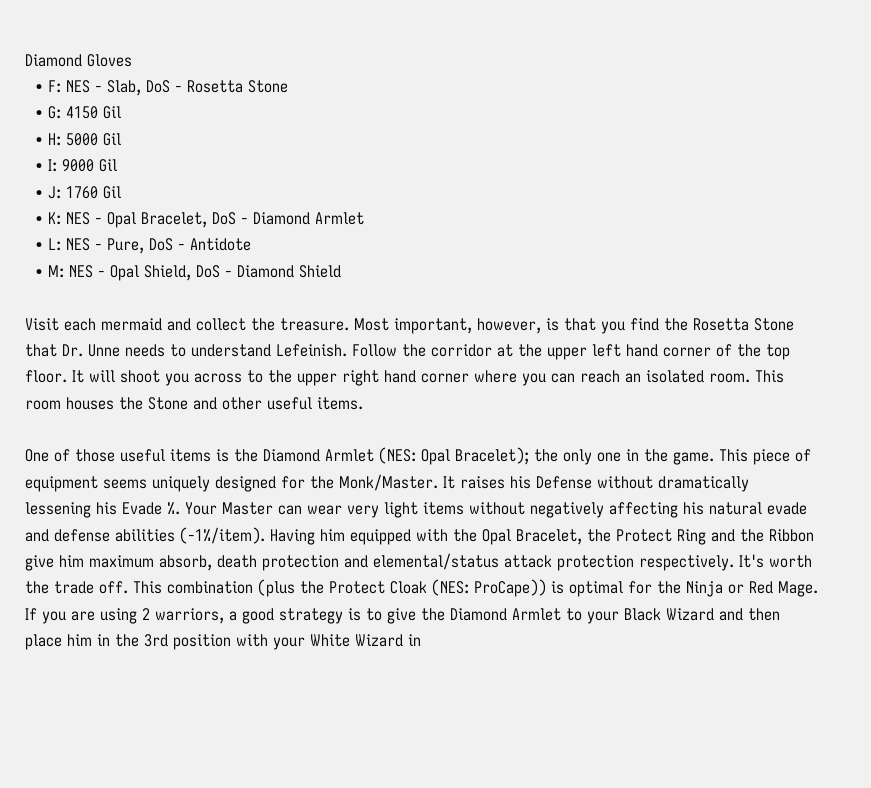Diamond Gloves
  • F: NES - Slab, DoS - Rosetta Stone
  • G: 4150 Gil
  • H: 5000 Gil
  • I: 9000 Gil
  • J: 1760 Gil
  • K: NES - Opal Bracelet, DoS - Diamond Armlet
  • L: NES - Pure, DoS - Antidote
  • M: NES - Opal Shield, DoS - Diamond Shield

Visit each mermaid and collect the treasure. Most important, however, is that you find the Rosetta Stone that Dr. Unne needs to understand Lefeinish. Follow the corridor at the upper left hand corner of the top floor. It will shoot you across to the upper right hand corner where you can reach an isolated room. This room houses the Stone and other useful items.

One of those useful items is the Diamond Armlet (NES: Opal Bracelet); the only one in the game. This piece of equipment seems uniquely designed for the Monk/Master. It raises his Defense without dramatically lessening his Evade %. Your Master can wear very light items without negatively affecting his natural evade and defense abilities (-1%/item). Having him equipped with the Opal Bracelet, the Protect Ring and the Ribbon give him maximum absorb, death protection and elemental/status attack protection respectively. It's worth the trade off. This combination (plus the Protect Cloak (NES: ProCape)) is optimal for the Ninja or Red Mage. If you are using 2 warriors, a good strategy is to give the Diamond Armlet to your Black Wizard and then place him in the 3rd position with your White Wizard in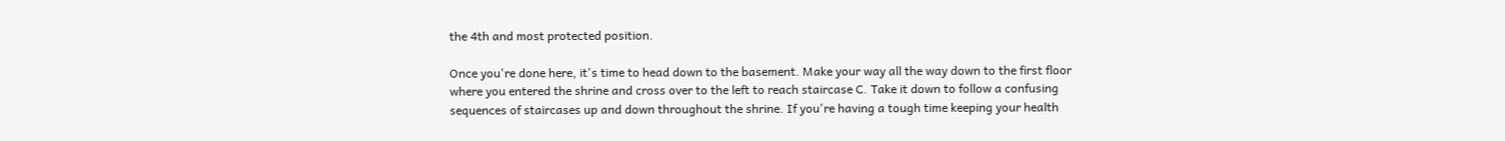the 4th and most protected position.

Once you're done here, it's time to head down to the basement. Make your way all the way down to the first floor where you entered the shrine and cross over to the left to reach staircase C. Take it down to follow a confusing sequences of staircases up and down throughout the shrine. If you're having a tough time keeping your health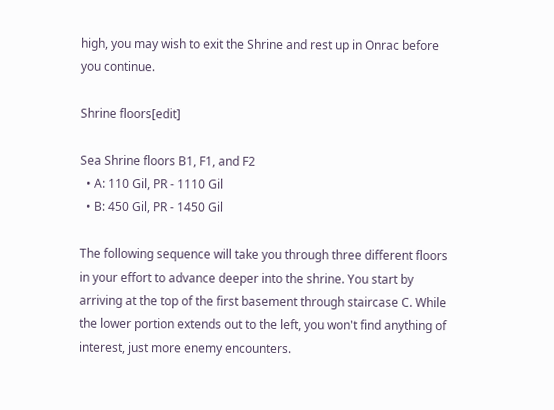high, you may wish to exit the Shrine and rest up in Onrac before you continue.

Shrine floors[edit]

Sea Shrine floors B1, F1, and F2
  • A: 110 Gil, PR - 1110 Gil
  • B: 450 Gil, PR - 1450 Gil

The following sequence will take you through three different floors in your effort to advance deeper into the shrine. You start by arriving at the top of the first basement through staircase C. While the lower portion extends out to the left, you won't find anything of interest, just more enemy encounters.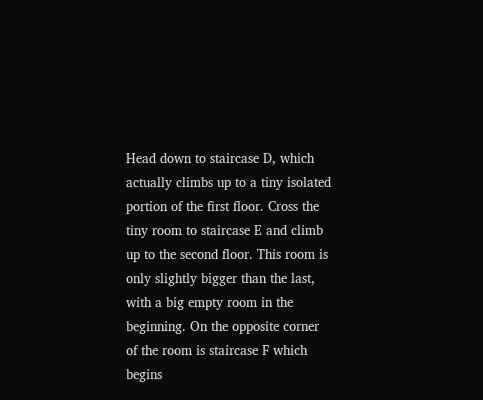Head down to staircase D, which actually climbs up to a tiny isolated portion of the first floor. Cross the tiny room to staircase E and climb up to the second floor. This room is only slightly bigger than the last, with a big empty room in the beginning. On the opposite corner of the room is staircase F which begins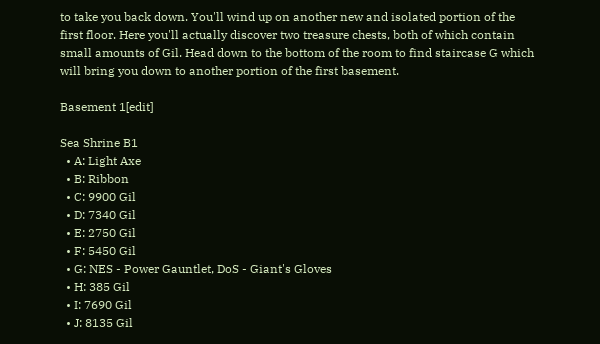to take you back down. You'll wind up on another new and isolated portion of the first floor. Here you'll actually discover two treasure chests, both of which contain small amounts of Gil. Head down to the bottom of the room to find staircase G which will bring you down to another portion of the first basement.

Basement 1[edit]

Sea Shrine B1
  • A: Light Axe
  • B: Ribbon
  • C: 9900 Gil
  • D: 7340 Gil
  • E: 2750 Gil
  • F: 5450 Gil
  • G: NES - Power Gauntlet, DoS - Giant's Gloves
  • H: 385 Gil
  • I: 7690 Gil
  • J: 8135 Gil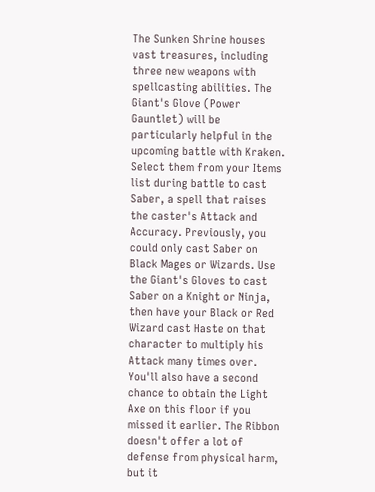The Sunken Shrine houses vast treasures, including three new weapons with spellcasting abilities. The Giant's Glove (Power Gauntlet) will be particularly helpful in the upcoming battle with Kraken. Select them from your Items list during battle to cast Saber, a spell that raises the caster's Attack and Accuracy. Previously, you could only cast Saber on Black Mages or Wizards. Use the Giant's Gloves to cast Saber on a Knight or Ninja, then have your Black or Red Wizard cast Haste on that character to multiply his Attack many times over. You'll also have a second chance to obtain the Light Axe on this floor if you missed it earlier. The Ribbon doesn't offer a lot of defense from physical harm, but it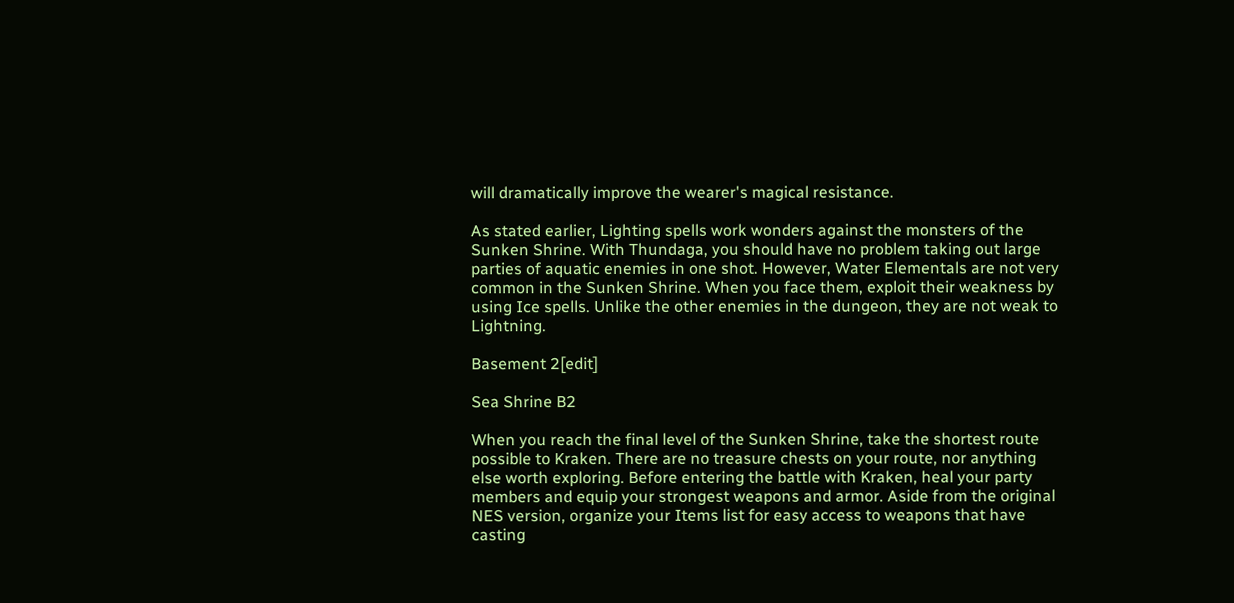will dramatically improve the wearer's magical resistance.

As stated earlier, Lighting spells work wonders against the monsters of the Sunken Shrine. With Thundaga, you should have no problem taking out large parties of aquatic enemies in one shot. However, Water Elementals are not very common in the Sunken Shrine. When you face them, exploit their weakness by using Ice spells. Unlike the other enemies in the dungeon, they are not weak to Lightning.

Basement 2[edit]

Sea Shrine B2

When you reach the final level of the Sunken Shrine, take the shortest route possible to Kraken. There are no treasure chests on your route, nor anything else worth exploring. Before entering the battle with Kraken, heal your party members and equip your strongest weapons and armor. Aside from the original NES version, organize your Items list for easy access to weapons that have casting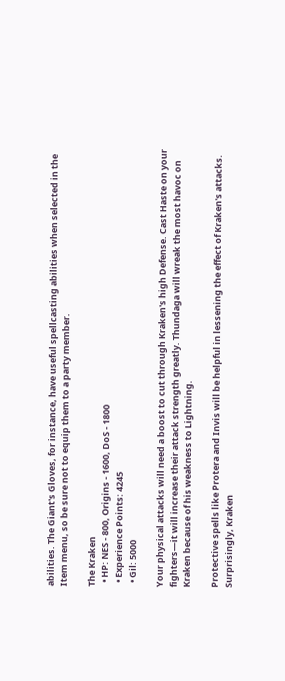abilities. The Giant's Gloves, for instance, have useful spellcasting abilities when selected in the Item menu, so be sure not to equip them to a party member.

The Kraken
  • HP: NES - 800, Origins - 1600, DoS - 1800
  • Experience Points: 4245
  • Gil: 5000

Your physical attacks will need a boost to cut through Kraken's high Defense. Cast Haste on your fighters—it will increase their attack strength greatly. Thundaga will wreak the most havoc on Kraken because of his weakness to Lightning.

Protective spells like Protera and Invis will be helpful in lessening the effect of Kraken's attacks. Surprisingly, Kraken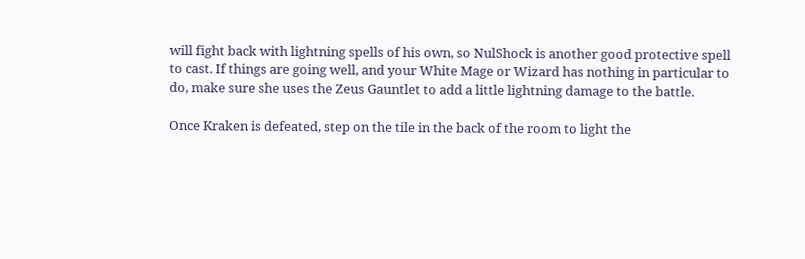will fight back with lightning spells of his own, so NulShock is another good protective spell to cast. If things are going well, and your White Mage or Wizard has nothing in particular to do, make sure she uses the Zeus Gauntlet to add a little lightning damage to the battle.

Once Kraken is defeated, step on the tile in the back of the room to light the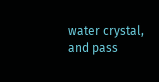water crystal, and pass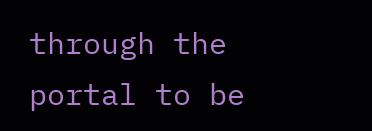through the portal to be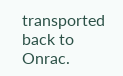transported back to Onrac.